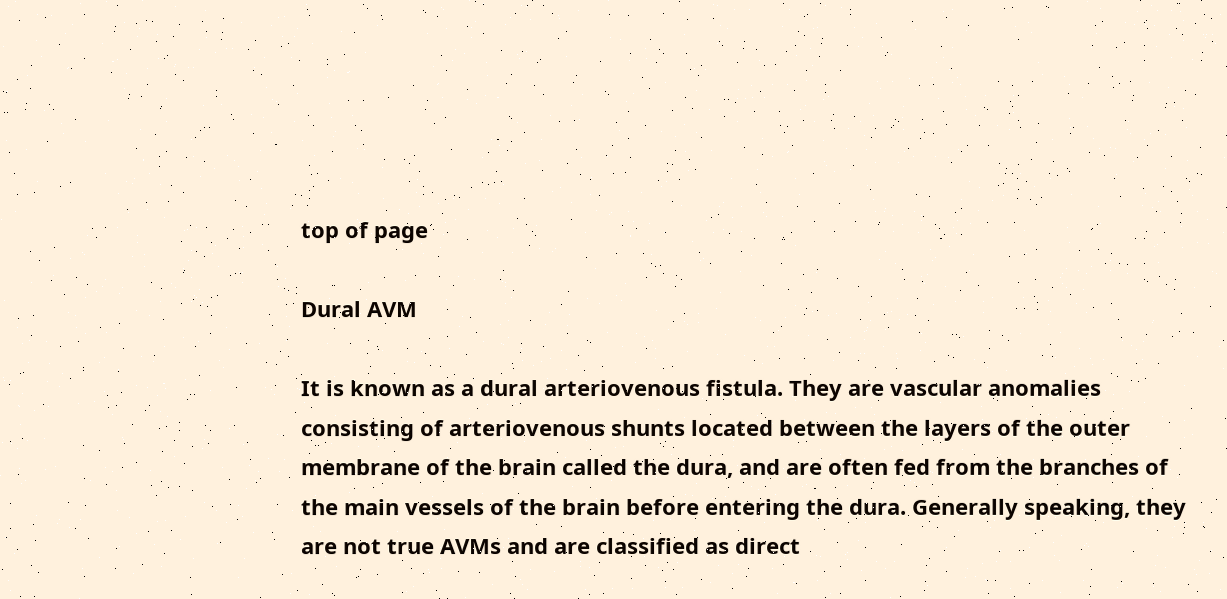top of page

Dural AVM

It is known as a dural arteriovenous fistula. They are vascular anomalies consisting of arteriovenous shunts located between the layers of the outer membrane of the brain called the dura, and are often fed from the branches of the main vessels of the brain before entering the dura. Generally speaking, they are not true AVMs and are classified as direct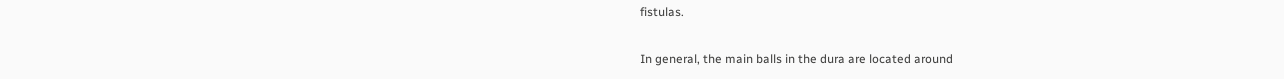fistulas.

In general, the main balls in the dura are located around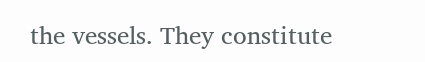the vessels. They constitute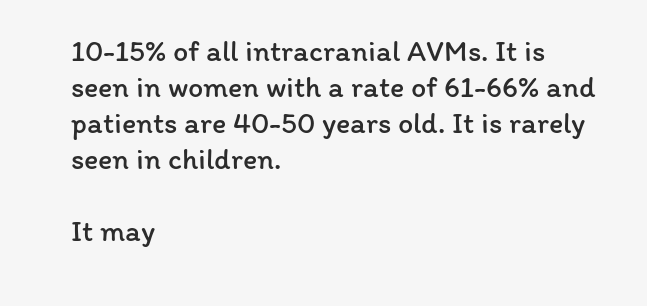10-15% of all intracranial AVMs. It is seen in women with a rate of 61-66% and patients are 40-50 years old. It is rarely seen in children.

It may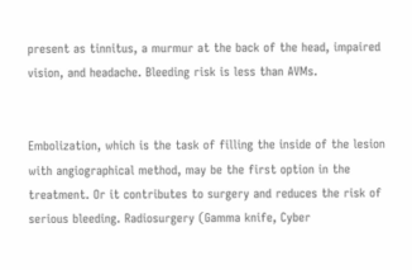present as tinnitus, a murmur at the back of the head, impaired vision, and headache. Bleeding risk is less than AVMs.


Embolization, which is the task of filling the inside of the lesion with angiographical method, may be the first option in the treatment. Or it contributes to surgery and reduces the risk of serious bleeding. Radiosurgery (Gamma knife, Cyber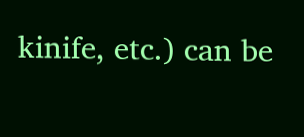kinife, etc.) can be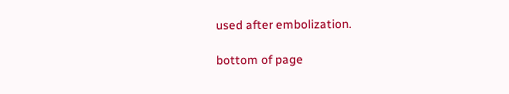used after embolization.

bottom of page